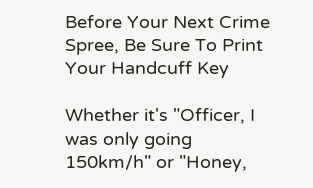Before Your Next Crime Spree, Be Sure To Print Your Handcuff Key

Whether it's "Officer, I was only going 150km/h" or "Honey,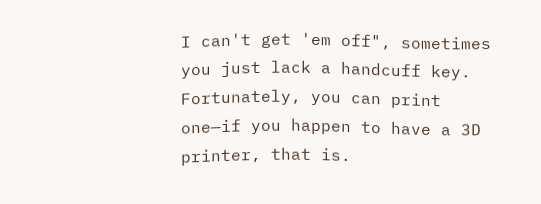I can't get 'em off", sometimes you just lack a handcuff key. Fortunately, you can print one—if you happen to have a 3D printer, that is.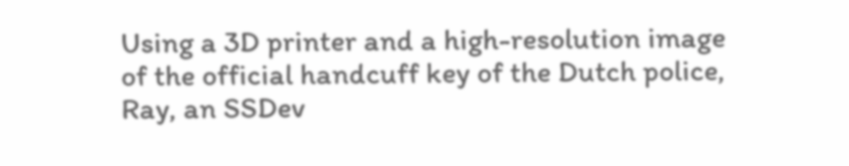Using a 3D printer and a high-resolution image of the official handcuff key of the Dutch police, Ray, an SSDev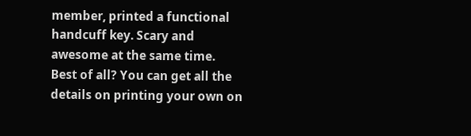member, printed a functional handcuff key. Scary and awesome at the same time. Best of all? You can get all the details on printing your own on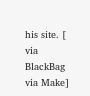his site. [ via BlackBag via Make]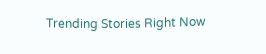Trending Stories Right Now